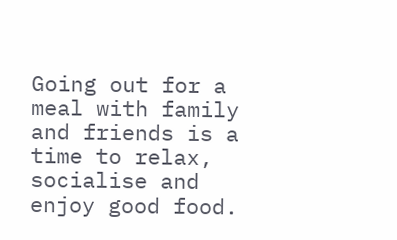Going out for a meal with family and friends is a time to relax, socialise and enjoy good food.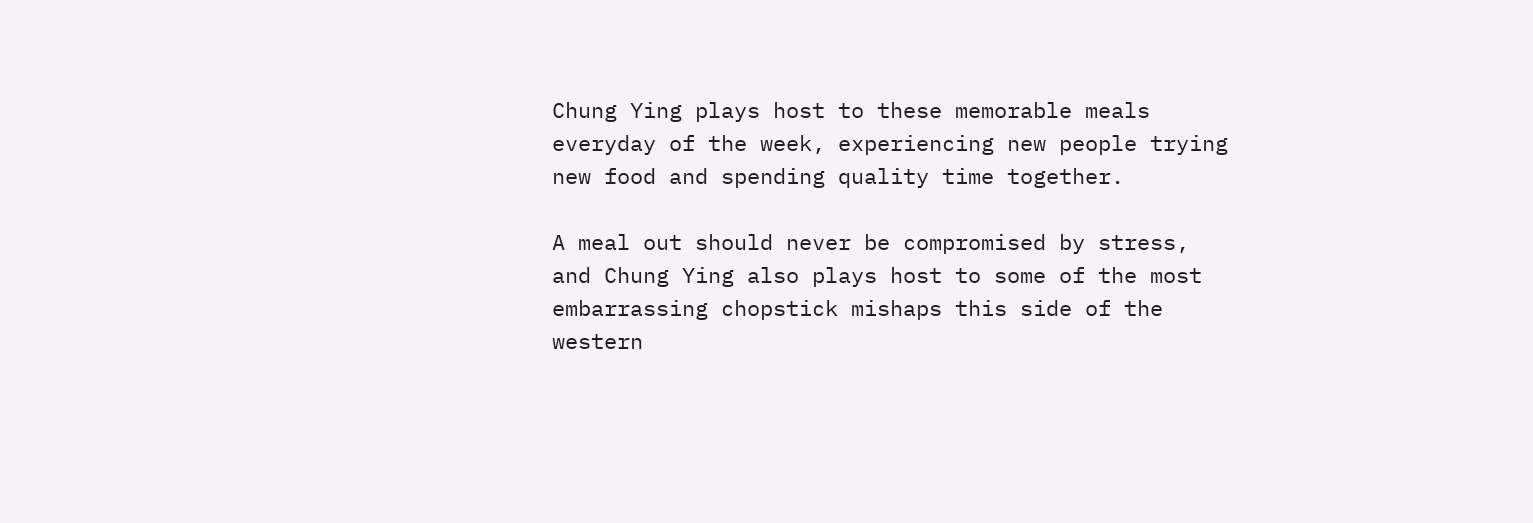Chung Ying plays host to these memorable meals everyday of the week, experiencing new people trying new food and spending quality time together.

A meal out should never be compromised by stress, and Chung Ying also plays host to some of the most embarrassing chopstick mishaps this side of the western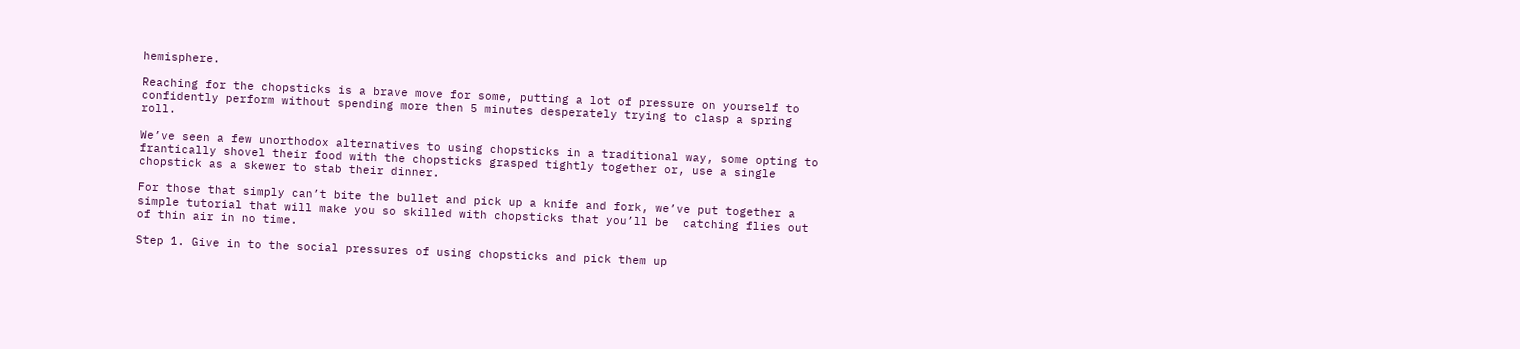hemisphere.

Reaching for the chopsticks is a brave move for some, putting a lot of pressure on yourself to confidently perform without spending more then 5 minutes desperately trying to clasp a spring roll.

We’ve seen a few unorthodox alternatives to using chopsticks in a traditional way, some opting to frantically shovel their food with the chopsticks grasped tightly together or, use a single chopstick as a skewer to stab their dinner.

For those that simply can’t bite the bullet and pick up a knife and fork, we’ve put together a simple tutorial that will make you so skilled with chopsticks that you’ll be  catching flies out of thin air in no time.

Step 1. Give in to the social pressures of using chopsticks and pick them up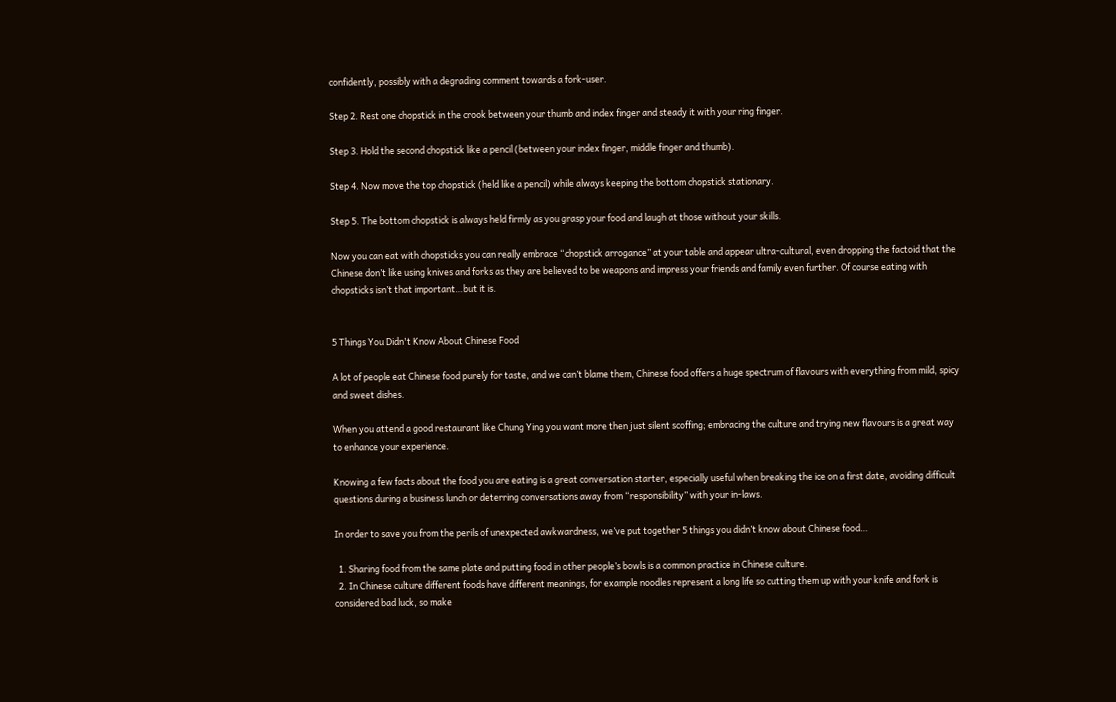confidently, possibly with a degrading comment towards a fork-user.

Step 2. Rest one chopstick in the crook between your thumb and index finger and steady it with your ring finger.

Step 3. Hold the second chopstick like a pencil (between your index finger, middle finger and thumb).

Step 4. Now move the top chopstick (held like a pencil) while always keeping the bottom chopstick stationary.

Step 5. The bottom chopstick is always held firmly as you grasp your food and laugh at those without your skills.

Now you can eat with chopsticks you can really embrace “chopstick arrogance” at your table and appear ultra-cultural, even dropping the factoid that the Chinese don’t like using knives and forks as they are believed to be weapons and impress your friends and family even further. Of course eating with chopsticks isn’t that important…but it is.


5 Things You Didn't Know About Chinese Food

A lot of people eat Chinese food purely for taste, and we can’t blame them, Chinese food offers a huge spectrum of flavours with everything from mild, spicy and sweet dishes.

When you attend a good restaurant like Chung Ying you want more then just silent scoffing; embracing the culture and trying new flavours is a great way to enhance your experience.

Knowing a few facts about the food you are eating is a great conversation starter, especially useful when breaking the ice on a first date, avoiding difficult questions during a business lunch or deterring conversations away from “responsibility” with your in-laws.

In order to save you from the perils of unexpected awkwardness, we’ve put together 5 things you didn’t know about Chinese food…

  1. Sharing food from the same plate and putting food in other people’s bowls is a common practice in Chinese culture.
  2. In Chinese culture different foods have different meanings, for example noodles represent a long life so cutting them up with your knife and fork is considered bad luck, so make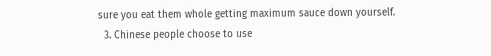sure you eat them whole getting maximum sauce down yourself.
  3. Chinese people choose to use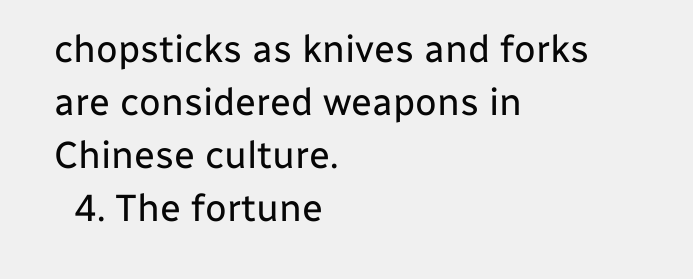chopsticks as knives and forks are considered weapons in Chinese culture.
  4. The fortune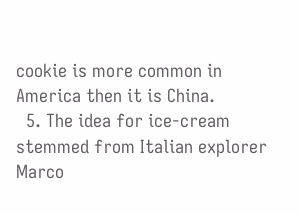cookie is more common in America then it is China.
  5. The idea for ice-cream stemmed from Italian explorer Marco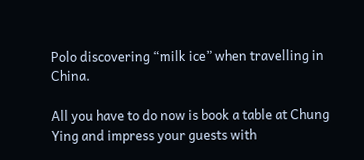Polo discovering “milk ice” when travelling in China.

All you have to do now is book a table at Chung Ying and impress your guests with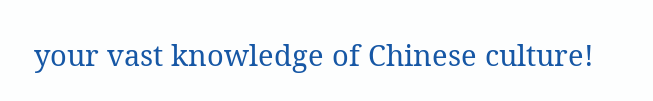your vast knowledge of Chinese culture!